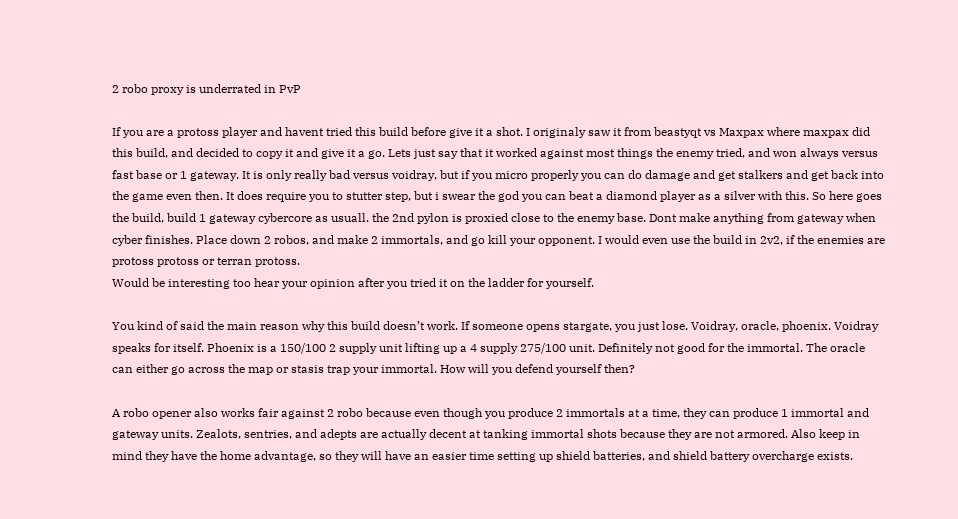2 robo proxy is underrated in PvP

If you are a protoss player and havent tried this build before give it a shot. I originaly saw it from beastyqt vs Maxpax where maxpax did this build, and decided to copy it and give it a go. Lets just say that it worked against most things the enemy tried, and won always versus fast base or 1 gateway. It is only really bad versus voidray, but if you micro properly you can do damage and get stalkers and get back into the game even then. It does require you to stutter step, but i swear the god you can beat a diamond player as a silver with this. So here goes the build, build 1 gateway cybercore as usuall. the 2nd pylon is proxied close to the enemy base. Dont make anything from gateway when cyber finishes. Place down 2 robos, and make 2 immortals, and go kill your opponent. I would even use the build in 2v2, if the enemies are protoss protoss or terran protoss.
Would be interesting too hear your opinion after you tried it on the ladder for yourself.

You kind of said the main reason why this build doesn’t work. If someone opens stargate, you just lose. Voidray, oracle, phoenix. Voidray speaks for itself. Phoenix is a 150/100 2 supply unit lifting up a 4 supply 275/100 unit. Definitely not good for the immortal. The oracle can either go across the map or stasis trap your immortal. How will you defend yourself then?

A robo opener also works fair against 2 robo because even though you produce 2 immortals at a time, they can produce 1 immortal and gateway units. Zealots, sentries, and adepts are actually decent at tanking immortal shots because they are not armored. Also keep in mind they have the home advantage, so they will have an easier time setting up shield batteries, and shield battery overcharge exists.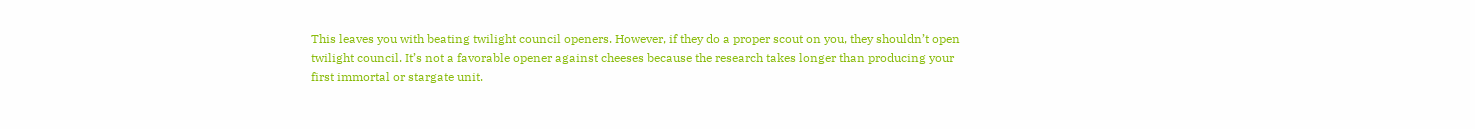This leaves you with beating twilight council openers. However, if they do a proper scout on you, they shouldn’t open twilight council. It’s not a favorable opener against cheeses because the research takes longer than producing your first immortal or stargate unit.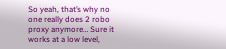So yeah, that’s why no one really does 2 robo proxy anymore… Sure it works at a low level,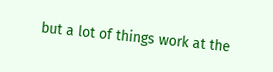but a lot of things work at the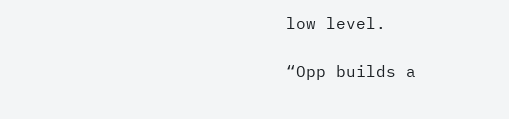low level.

“Opp builds a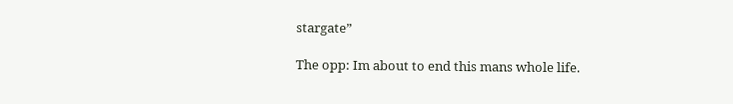stargate”

The opp: Im about to end this mans whole life.